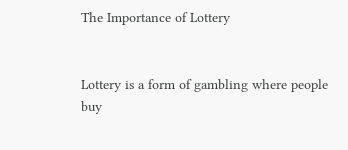The Importance of Lottery


Lottery is a form of gambling where people buy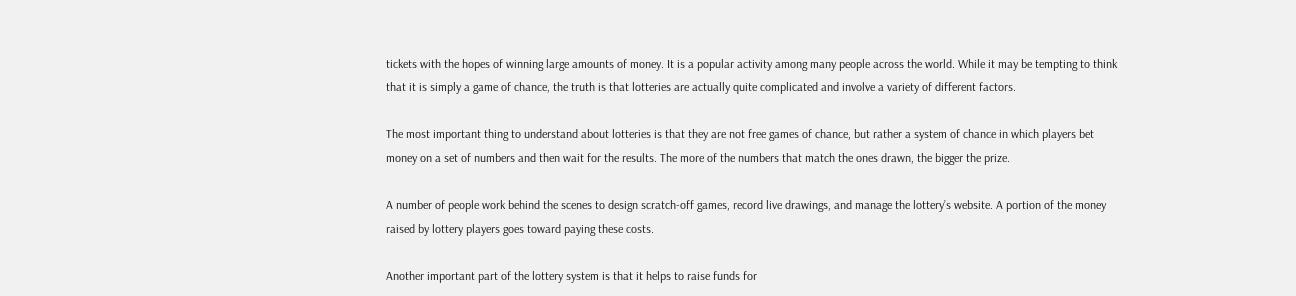tickets with the hopes of winning large amounts of money. It is a popular activity among many people across the world. While it may be tempting to think that it is simply a game of chance, the truth is that lotteries are actually quite complicated and involve a variety of different factors.

The most important thing to understand about lotteries is that they are not free games of chance, but rather a system of chance in which players bet money on a set of numbers and then wait for the results. The more of the numbers that match the ones drawn, the bigger the prize.

A number of people work behind the scenes to design scratch-off games, record live drawings, and manage the lottery’s website. A portion of the money raised by lottery players goes toward paying these costs.

Another important part of the lottery system is that it helps to raise funds for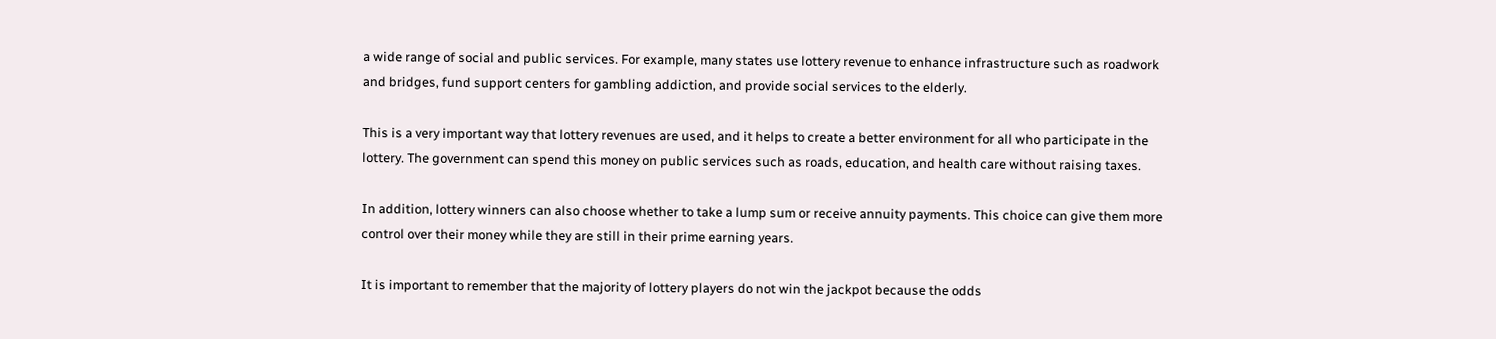a wide range of social and public services. For example, many states use lottery revenue to enhance infrastructure such as roadwork and bridges, fund support centers for gambling addiction, and provide social services to the elderly.

This is a very important way that lottery revenues are used, and it helps to create a better environment for all who participate in the lottery. The government can spend this money on public services such as roads, education, and health care without raising taxes.

In addition, lottery winners can also choose whether to take a lump sum or receive annuity payments. This choice can give them more control over their money while they are still in their prime earning years.

It is important to remember that the majority of lottery players do not win the jackpot because the odds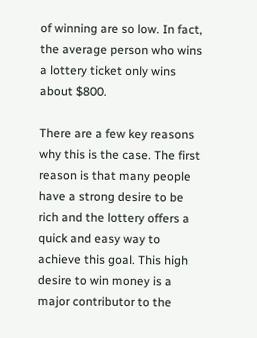of winning are so low. In fact, the average person who wins a lottery ticket only wins about $800.

There are a few key reasons why this is the case. The first reason is that many people have a strong desire to be rich and the lottery offers a quick and easy way to achieve this goal. This high desire to win money is a major contributor to the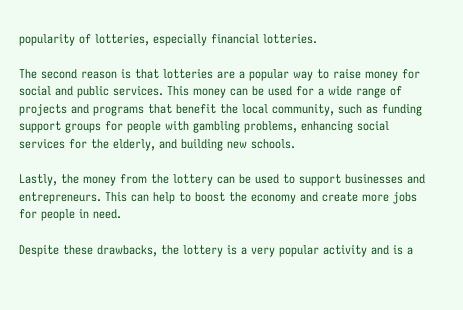popularity of lotteries, especially financial lotteries.

The second reason is that lotteries are a popular way to raise money for social and public services. This money can be used for a wide range of projects and programs that benefit the local community, such as funding support groups for people with gambling problems, enhancing social services for the elderly, and building new schools.

Lastly, the money from the lottery can be used to support businesses and entrepreneurs. This can help to boost the economy and create more jobs for people in need.

Despite these drawbacks, the lottery is a very popular activity and is a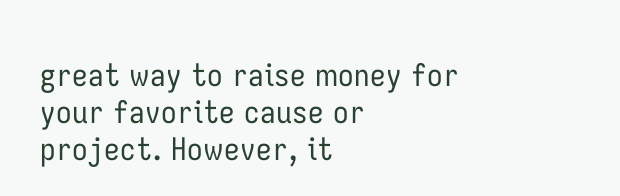great way to raise money for your favorite cause or project. However, it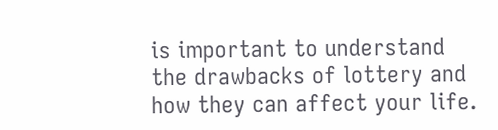is important to understand the drawbacks of lottery and how they can affect your life.